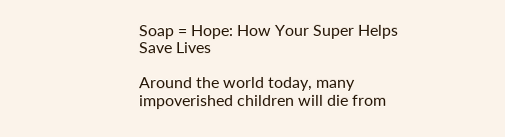Soap = Hope: How Your Super Helps Save Lives

Around the world today, many impoverished children will die from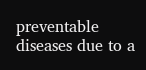preventable diseases due to a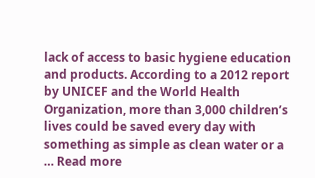lack of access to basic hygiene education and products. According to a 2012 report by UNICEF and the World Health Organization, more than 3,000 children’s lives could be saved every day with something as simple as clean water or a … Read more